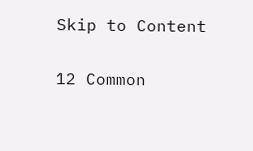Skip to Content

12 Common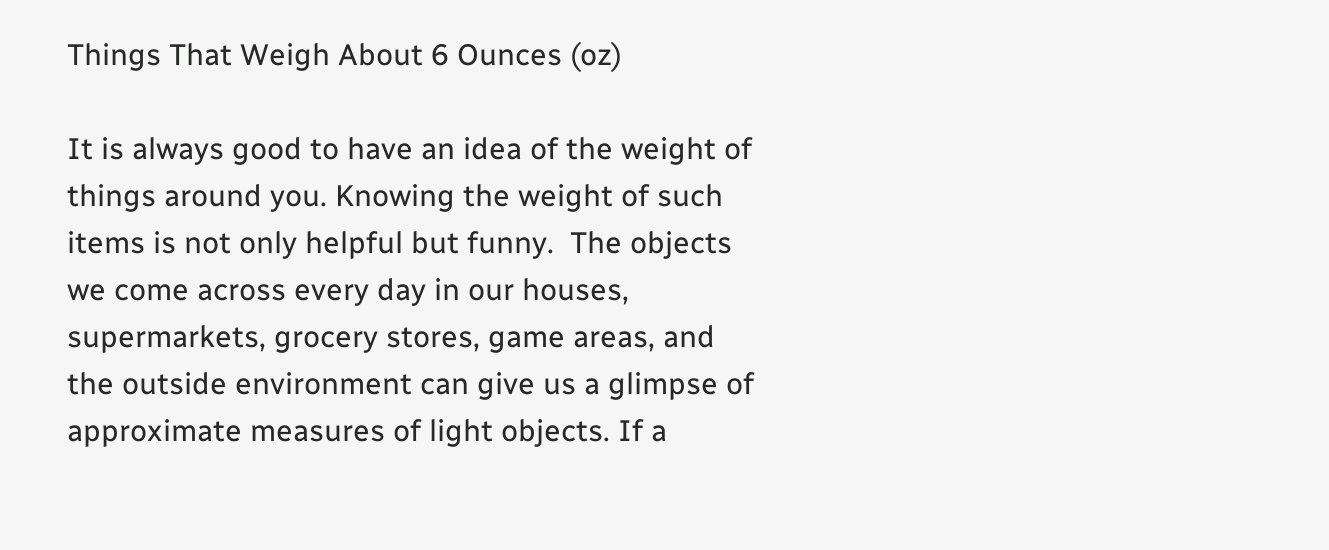Things That Weigh About 6 Ounces (oz)

It is always good to have an idea of the weight of things around you. Knowing the weight of such items is not only helpful but funny.  The objects we come across every day in our houses, supermarkets, grocery stores, game areas, and the outside environment can give us a glimpse of approximate measures of light objects. If a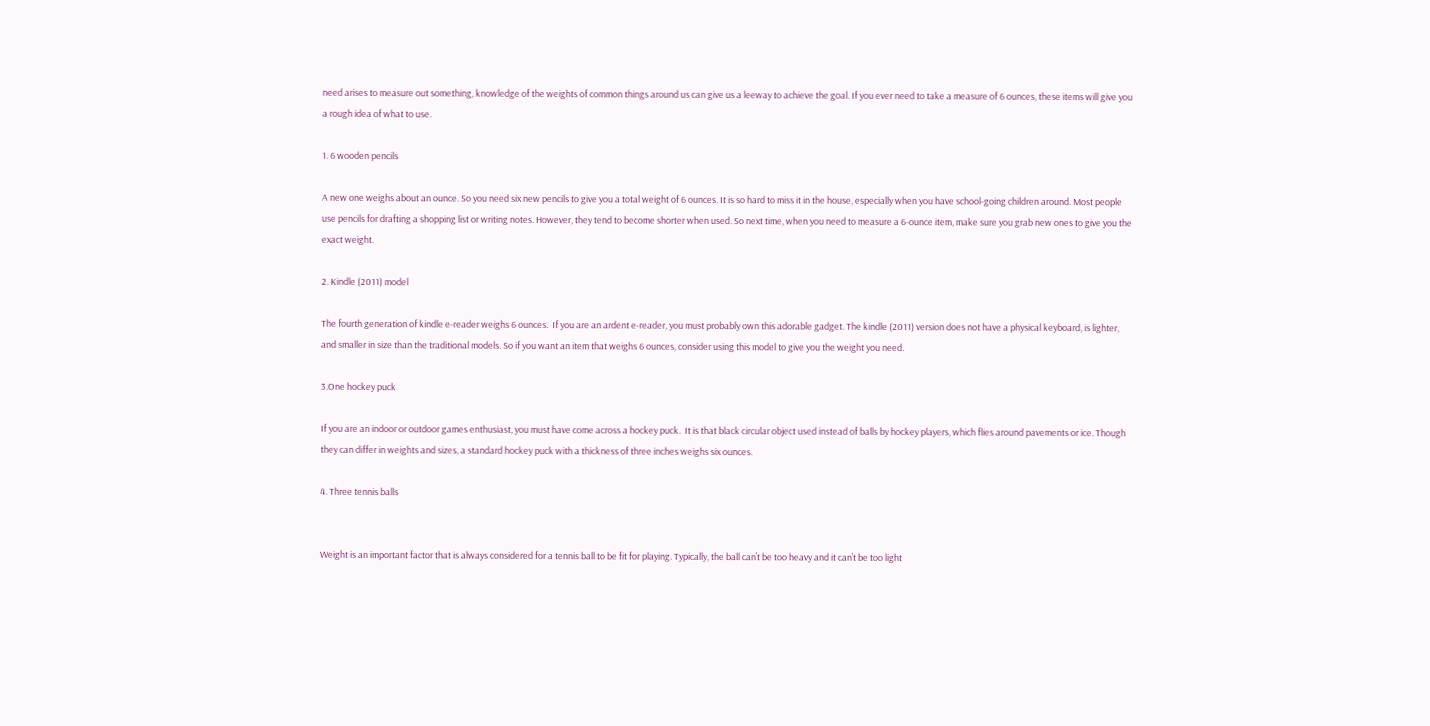need arises to measure out something, knowledge of the weights of common things around us can give us a leeway to achieve the goal. If you ever need to take a measure of 6 ounces, these items will give you a rough idea of what to use.

1. 6 wooden pencils

A new one weighs about an ounce. So you need six new pencils to give you a total weight of 6 ounces. It is so hard to miss it in the house, especially when you have school-going children around. Most people use pencils for drafting a shopping list or writing notes. However, they tend to become shorter when used. So next time, when you need to measure a 6-ounce item, make sure you grab new ones to give you the exact weight.

2. Kindle (2011) model

The fourth generation of kindle e-reader weighs 6 ounces.  If you are an ardent e-reader, you must probably own this adorable gadget. The kindle (2011) version does not have a physical keyboard, is lighter, and smaller in size than the traditional models. So if you want an item that weighs 6 ounces, consider using this model to give you the weight you need.

3.One hockey puck

If you are an indoor or outdoor games enthusiast, you must have come across a hockey puck.  It is that black circular object used instead of balls by hockey players, which flies around pavements or ice. Though they can differ in weights and sizes, a standard hockey puck with a thickness of three inches weighs six ounces.

4. Three tennis balls


Weight is an important factor that is always considered for a tennis ball to be fit for playing. Typically, the ball can’t be too heavy and it can’t be too light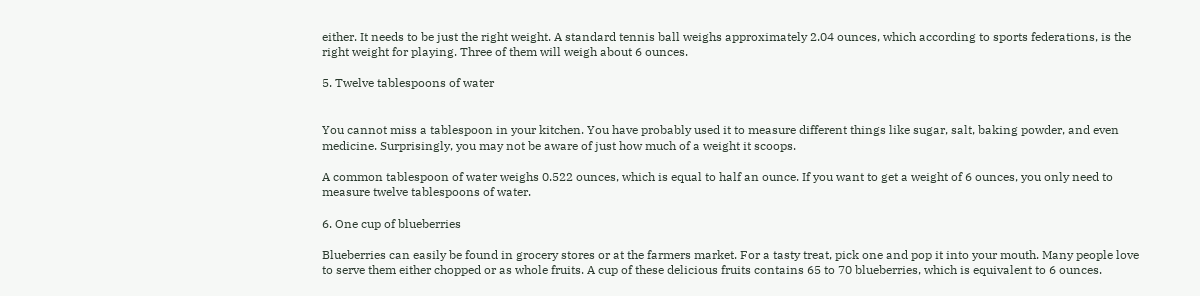either. It needs to be just the right weight. A standard tennis ball weighs approximately 2.04 ounces, which according to sports federations, is the right weight for playing. Three of them will weigh about 6 ounces.

5. Twelve tablespoons of water


You cannot miss a tablespoon in your kitchen. You have probably used it to measure different things like sugar, salt, baking powder, and even medicine. Surprisingly, you may not be aware of just how much of a weight it scoops.

A common tablespoon of water weighs 0.522 ounces, which is equal to half an ounce. If you want to get a weight of 6 ounces, you only need to measure twelve tablespoons of water.

6. One cup of blueberries

Blueberries can easily be found in grocery stores or at the farmers market. For a tasty treat, pick one and pop it into your mouth. Many people love to serve them either chopped or as whole fruits. A cup of these delicious fruits contains 65 to 70 blueberries, which is equivalent to 6 ounces.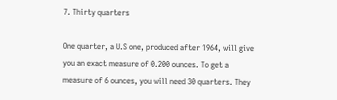7. Thirty quarters

One quarter, a U.S one, produced after 1964, will give you an exact measure of 0.200 ounces. To get a measure of 6 ounces, you will need 30 quarters. They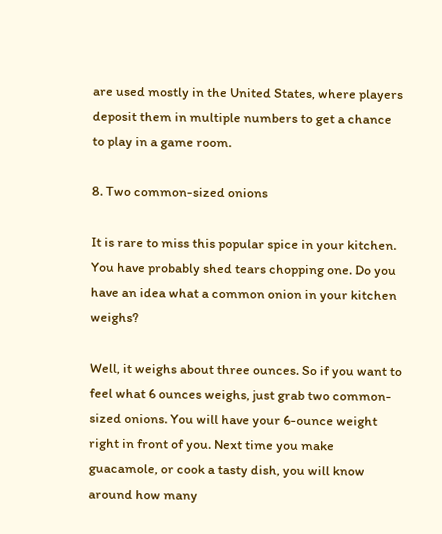are used mostly in the United States, where players deposit them in multiple numbers to get a chance to play in a game room.

8. Two common-sized onions

It is rare to miss this popular spice in your kitchen. You have probably shed tears chopping one. Do you have an idea what a common onion in your kitchen weighs?

Well, it weighs about three ounces. So if you want to feel what 6 ounces weighs, just grab two common-sized onions. You will have your 6-ounce weight right in front of you. Next time you make guacamole, or cook a tasty dish, you will know around how many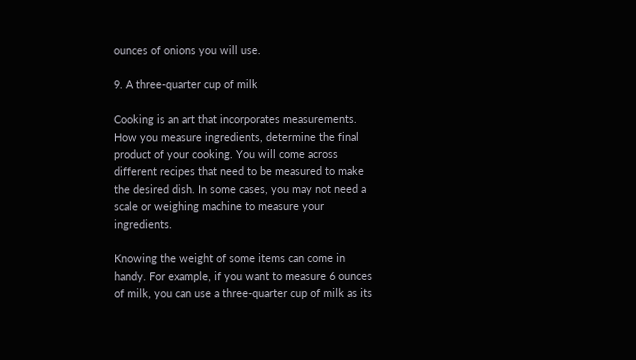ounces of onions you will use.

9. A three-quarter cup of milk

Cooking is an art that incorporates measurements. How you measure ingredients, determine the final product of your cooking. You will come across different recipes that need to be measured to make the desired dish. In some cases, you may not need a scale or weighing machine to measure your ingredients.

Knowing the weight of some items can come in handy. For example, if you want to measure 6 ounces of milk, you can use a three-quarter cup of milk as its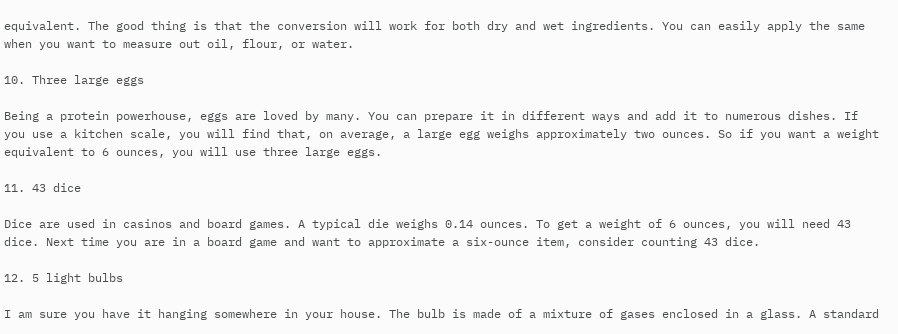equivalent. The good thing is that the conversion will work for both dry and wet ingredients. You can easily apply the same when you want to measure out oil, flour, or water.

10. Three large eggs

Being a protein powerhouse, eggs are loved by many. You can prepare it in different ways and add it to numerous dishes. If you use a kitchen scale, you will find that, on average, a large egg weighs approximately two ounces. So if you want a weight equivalent to 6 ounces, you will use three large eggs.

11. 43 dice

Dice are used in casinos and board games. A typical die weighs 0.14 ounces. To get a weight of 6 ounces, you will need 43 dice. Next time you are in a board game and want to approximate a six-ounce item, consider counting 43 dice.

12. 5 light bulbs

I am sure you have it hanging somewhere in your house. The bulb is made of a mixture of gases enclosed in a glass. A standard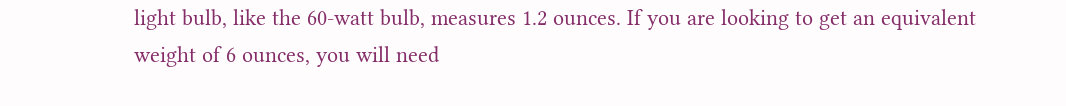light bulb, like the 60-watt bulb, measures 1.2 ounces. If you are looking to get an equivalent weight of 6 ounces, you will need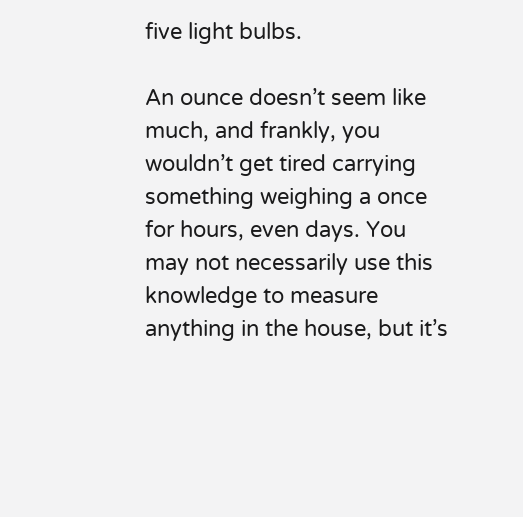five light bulbs.

An ounce doesn’t seem like much, and frankly, you wouldn’t get tired carrying something weighing a once for hours, even days. You may not necessarily use this knowledge to measure anything in the house, but it’s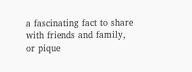a fascinating fact to share with friends and family, or pique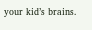your kid’s brains.